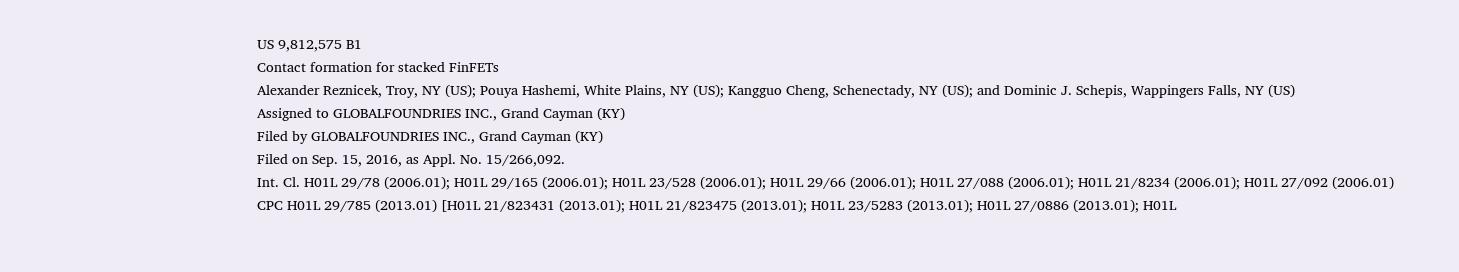US 9,812,575 B1
Contact formation for stacked FinFETs
Alexander Reznicek, Troy, NY (US); Pouya Hashemi, White Plains, NY (US); Kangguo Cheng, Schenectady, NY (US); and Dominic J. Schepis, Wappingers Falls, NY (US)
Assigned to GLOBALFOUNDRIES INC., Grand Cayman (KY)
Filed by GLOBALFOUNDRIES INC., Grand Cayman (KY)
Filed on Sep. 15, 2016, as Appl. No. 15/266,092.
Int. Cl. H01L 29/78 (2006.01); H01L 29/165 (2006.01); H01L 23/528 (2006.01); H01L 29/66 (2006.01); H01L 27/088 (2006.01); H01L 21/8234 (2006.01); H01L 27/092 (2006.01)
CPC H01L 29/785 (2013.01) [H01L 21/823431 (2013.01); H01L 21/823475 (2013.01); H01L 23/5283 (2013.01); H01L 27/0886 (2013.01); H01L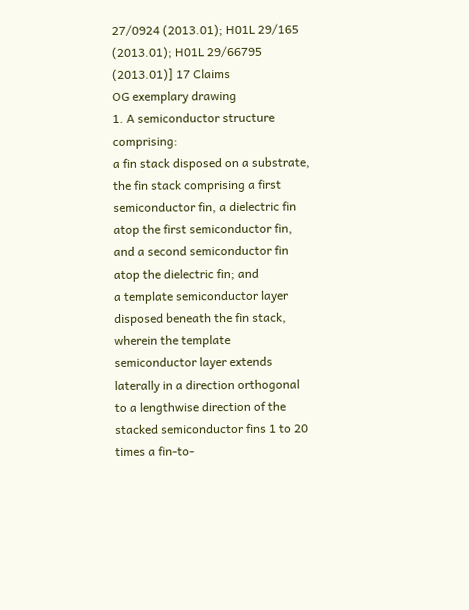27/0924 (2013.01); H01L 29/165 (2013.01); H01L 29/66795 (2013.01)] 17 Claims
OG exemplary drawing
1. A semiconductor structure comprising:
a fin stack disposed on a substrate, the fin stack comprising a first semiconductor fin, a dielectric fin atop the first semiconductor fin, and a second semiconductor fin atop the dielectric fin; and
a template semiconductor layer disposed beneath the fin stack, wherein the template semiconductor layer extends laterally in a direction orthogonal to a lengthwise direction of the stacked semiconductor fins 1 to 20 times a fin-to-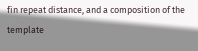fin repeat distance, and a composition of the template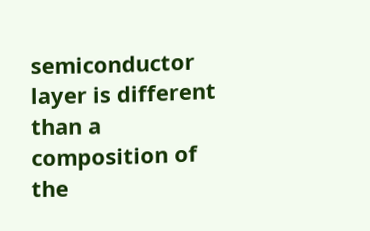semiconductor layer is different than a composition of the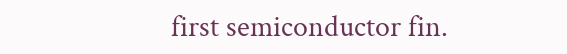first semiconductor fin.